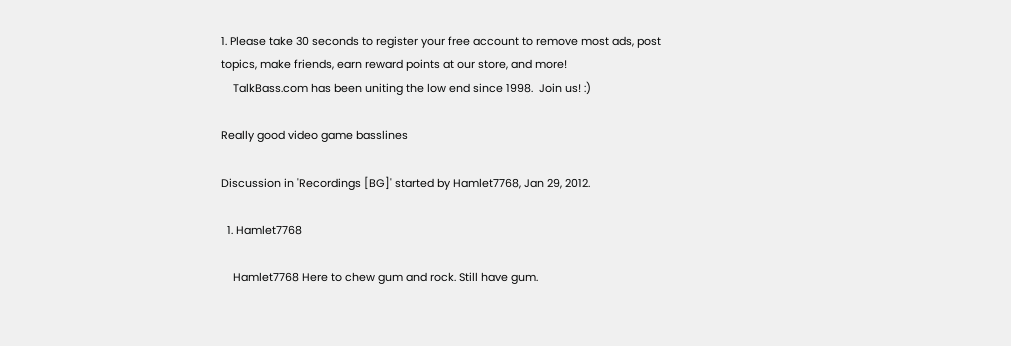1. Please take 30 seconds to register your free account to remove most ads, post topics, make friends, earn reward points at our store, and more!
    TalkBass.com has been uniting the low end since 1998.  Join us! :)

Really good video game basslines

Discussion in 'Recordings [BG]' started by Hamlet7768, Jan 29, 2012.

  1. Hamlet7768

    Hamlet7768 Here to chew gum and rock. Still have gum.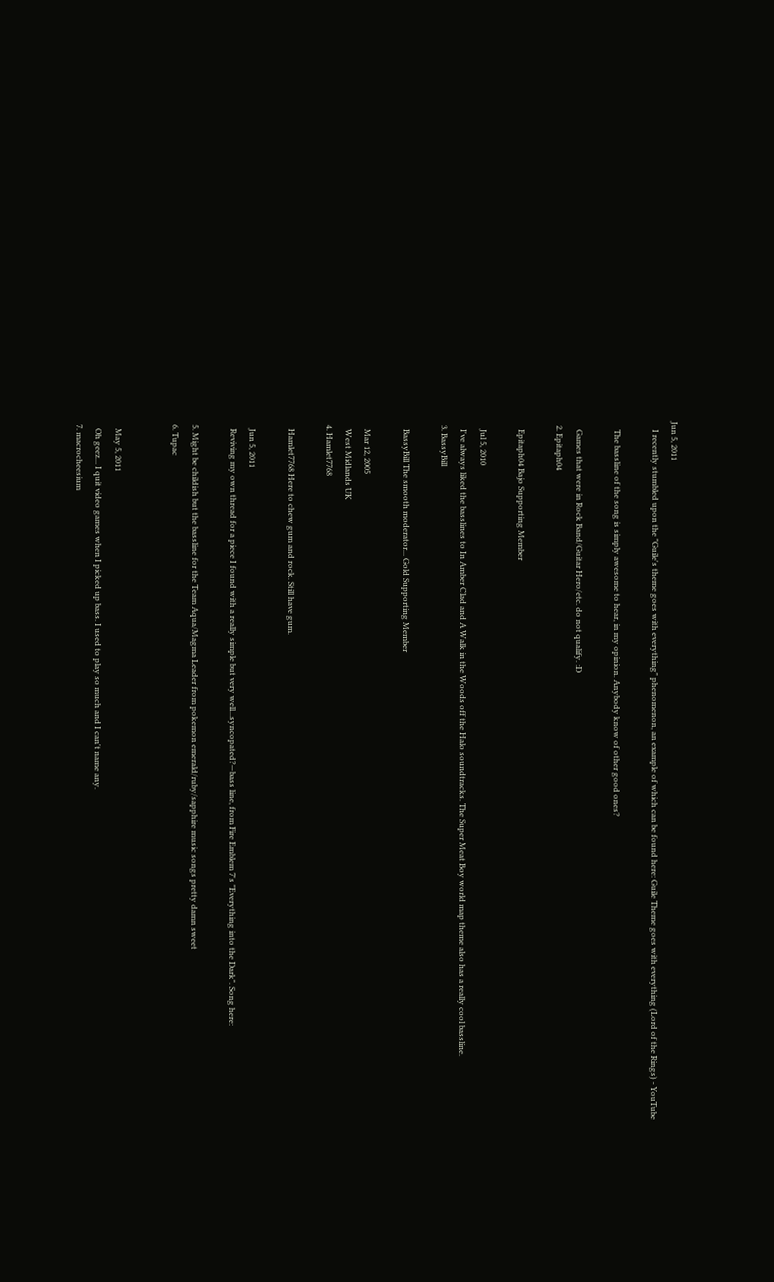Jun 5, 2011
    I recently stumbled upon the "Guile's theme goes with everything" phenomenon, an example of which can be found here: Guile Theme goes with everything (Lord of the Rings) - YouTube

    The bassline of the song is simply awesome to hear, in my opinion. Anybody know of other good ones?

    Games that were in Rock Band/Guitar Hero/etc. do not qualify. :D
  2. Epitaph04

    Epitaph04 Bajo Supporting Member

    Jul 5, 2010
    I've always liked the basslines to In Amber Clad and A Walk in the Woods off the Halo soundtracks. The Super Meat Boy world map theme also has a really cool bassline.
  3. BassyBill

    BassyBill The smooth moderator... Gold Supporting Member

    Mar 12, 2005
    West Midlands UK
  4. Hamlet7768

    Hamlet7768 Here to chew gum and rock. Still have gum.

    Jun 5, 2011
    Reviving my own thread for a piece I found with a really simple but very well...syncopated?—bass line, from Fire Emblem 7's "Everything into the Dark". Song here:

  5. Might be childish but the bassline for the Team Aqua/Magma Leader from pokemon emerald/ruby/sapphire music songs pretty damn sweet
  6. Tupac


    May 5, 2011
    Oh geez... I quit video games when I picked up bass. I used to play so much and I can't name any.
  7. macrocheesium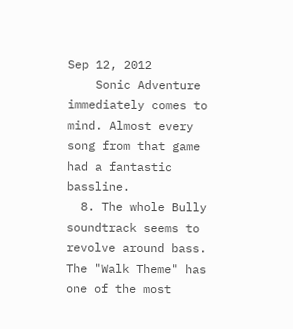Sep 12, 2012
    Sonic Adventure immediately comes to mind. Almost every song from that game had a fantastic bassline.
  8. The whole Bully soundtrack seems to revolve around bass. The "Walk Theme" has one of the most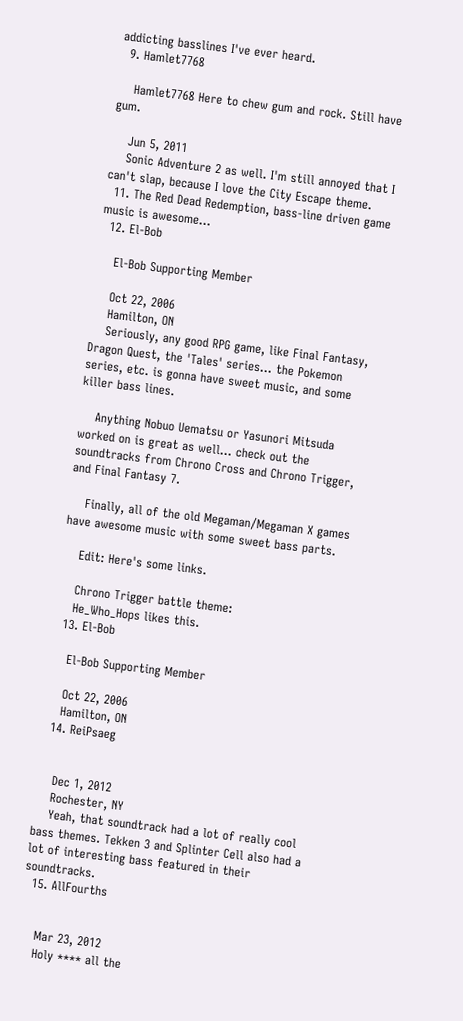addicting basslines I've ever heard.
  9. Hamlet7768

    Hamlet7768 Here to chew gum and rock. Still have gum.

    Jun 5, 2011
    Sonic Adventure 2 as well. I'm still annoyed that I can't slap, because I love the City Escape theme.
  11. The Red Dead Redemption, bass-line driven game music is awesome...
  12. El-Bob

    El-Bob Supporting Member

    Oct 22, 2006
    Hamilton, ON
    Seriously, any good RPG game, like Final Fantasy, Dragon Quest, the 'Tales' series... the Pokemon series, etc. is gonna have sweet music, and some killer bass lines.

    Anything Nobuo Uematsu or Yasunori Mitsuda worked on is great as well... check out the soundtracks from Chrono Cross and Chrono Trigger, and Final Fantasy 7.

    Finally, all of the old Megaman/Megaman X games have awesome music with some sweet bass parts.

    Edit: Here's some links.

    Chrono Trigger battle theme:
    He_Who_Hops likes this.
  13. El-Bob

    El-Bob Supporting Member

    Oct 22, 2006
    Hamilton, ON
  14. ReiPsaeg


    Dec 1, 2012
    Rochester, NY
    Yeah, that soundtrack had a lot of really cool bass themes. Tekken 3 and Splinter Cell also had a lot of interesting bass featured in their soundtracks.
  15. AllFourths


    Mar 23, 2012
    Holy **** all the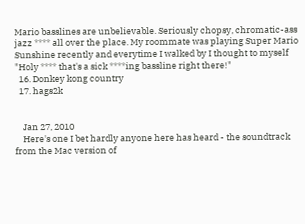Mario basslines are unbelievable. Seriously chopsy, chromatic-ass jazz **** all over the place. My roommate was playing Super Mario Sunshine recently and everytime I walked by I thought to myself "Holy **** that's a sick ****ing bassline right there!"
  16. Donkey kong country
  17. hags2k


    Jan 27, 2010
    Here's one I bet hardly anyone here has heard - the soundtrack from the Mac version of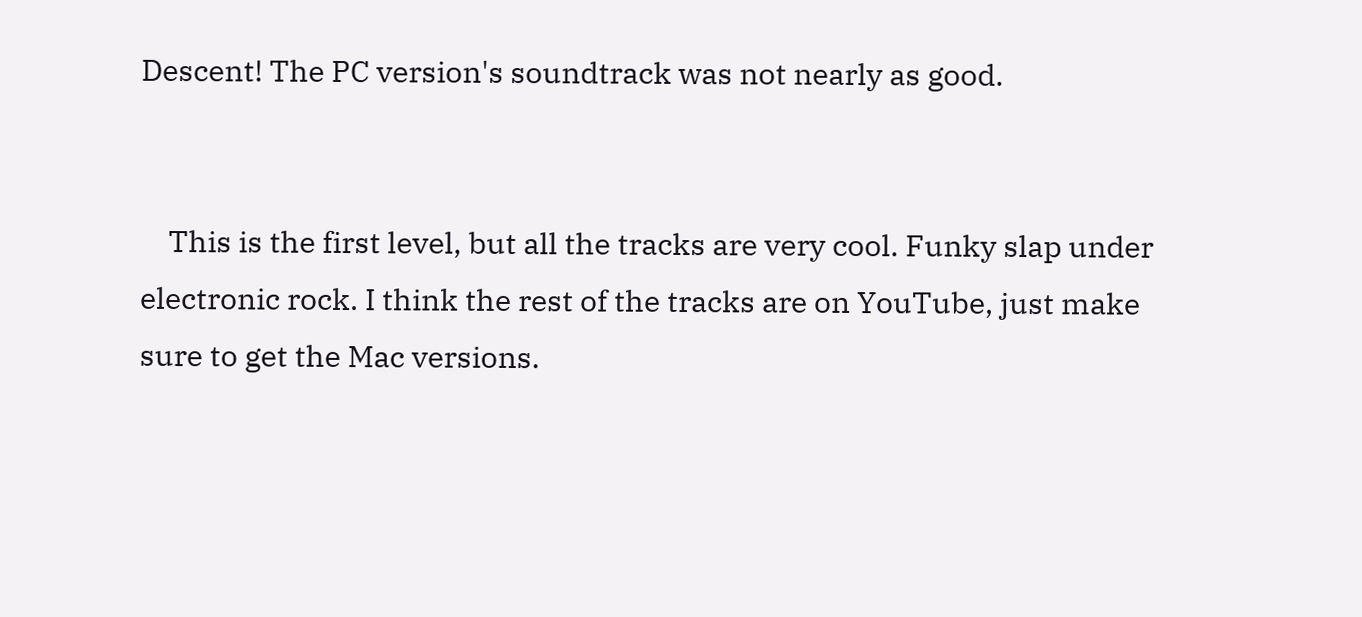Descent! The PC version's soundtrack was not nearly as good.


    This is the first level, but all the tracks are very cool. Funky slap under electronic rock. I think the rest of the tracks are on YouTube, just make sure to get the Mac versions.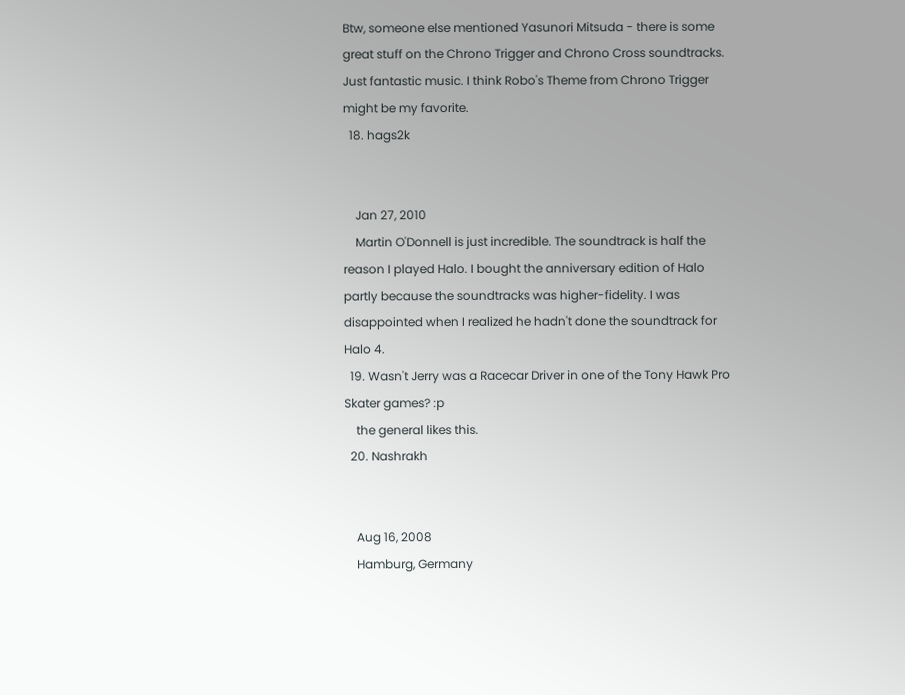Btw, someone else mentioned Yasunori Mitsuda - there is some great stuff on the Chrono Trigger and Chrono Cross soundtracks. Just fantastic music. I think Robo's Theme from Chrono Trigger might be my favorite.
  18. hags2k


    Jan 27, 2010
    Martin O'Donnell is just incredible. The soundtrack is half the reason I played Halo. I bought the anniversary edition of Halo partly because the soundtracks was higher-fidelity. I was disappointed when I realized he hadn't done the soundtrack for Halo 4.
  19. Wasn't Jerry was a Racecar Driver in one of the Tony Hawk Pro Skater games? :p
    the general likes this.
  20. Nashrakh


    Aug 16, 2008
    Hamburg, Germany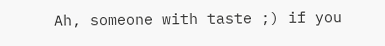Ah, someone with taste ;) if you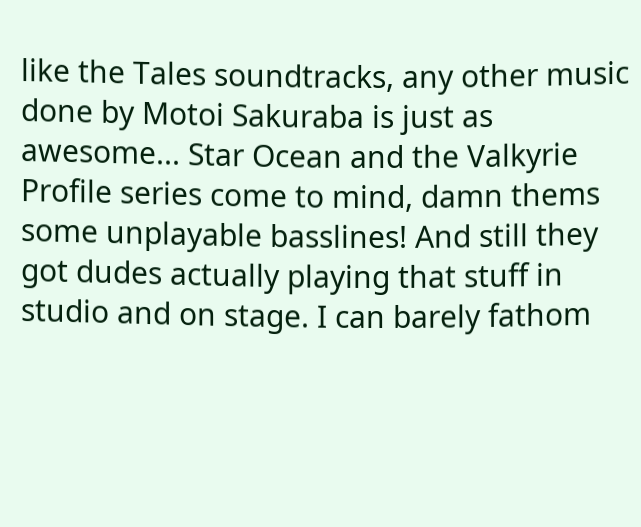like the Tales soundtracks, any other music done by Motoi Sakuraba is just as awesome... Star Ocean and the Valkyrie Profile series come to mind, damn thems some unplayable basslines! And still they got dudes actually playing that stuff in studio and on stage. I can barely fathom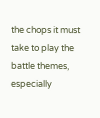the chops it must take to play the battle themes, especially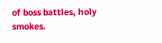of boss battles, holy smokes.